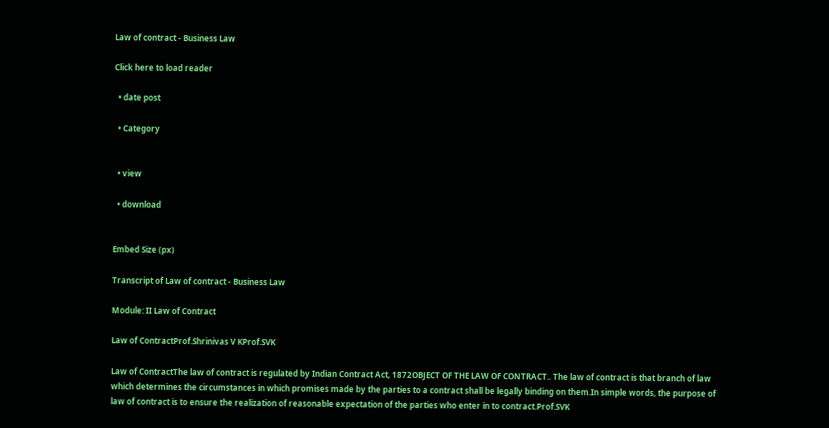Law of contract - Business Law

Click here to load reader

  • date post

  • Category


  • view

  • download


Embed Size (px)

Transcript of Law of contract - Business Law

Module: II Law of Contract

Law of ContractProf.Shrinivas V KProf.SVK

Law of ContractThe law of contract is regulated by Indian Contract Act, 1872OBJECT OF THE LAW OF CONTRACT.. The law of contract is that branch of law which determines the circumstances in which promises made by the parties to a contract shall be legally binding on them.In simple words, the purpose of law of contract is to ensure the realization of reasonable expectation of the parties who enter in to contract.Prof.SVK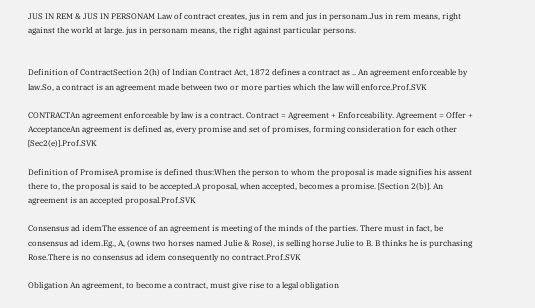JUS IN REM & JUS IN PERSONAM Law of contract creates, jus in rem and jus in personam.Jus in rem means, right against the world at large. jus in personam means, the right against particular persons.


Definition of ContractSection 2(h) of Indian Contract Act, 1872 defines a contract as .. An agreement enforceable by law.So, a contract is an agreement made between two or more parties which the law will enforce.Prof.SVK

CONTRACTAn agreement enforceable by law is a contract. Contract = Agreement + Enforceability. Agreement = Offer + AcceptanceAn agreement is defined as, every promise and set of promises, forming consideration for each other [Sec2(e)].Prof.SVK

Definition of PromiseA promise is defined thus:When the person to whom the proposal is made signifies his assent there to, the proposal is said to be accepted.A proposal, when accepted, becomes a promise. [Section 2(b)]. An agreement is an accepted proposal.Prof.SVK

Consensus ad idemThe essence of an agreement is meeting of the minds of the parties. There must in fact, be consensus ad idem.Eg., A, (owns two horses named Julie & Rose), is selling horse Julie to B. B thinks he is purchasing Rose.There is no consensus ad idem consequently no contract.Prof.SVK

Obligation An agreement, to become a contract, must give rise to a legal obligation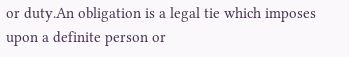or duty.An obligation is a legal tie which imposes upon a definite person or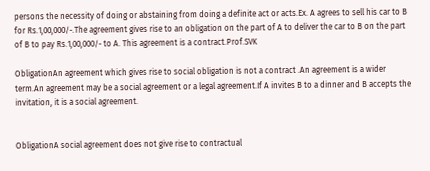persons the necessity of doing or abstaining from doing a definite act or acts.Ex. A agrees to sell his car to B for Rs.1,00,000/-.The agreement gives rise to an obligation on the part of A to deliver the car to B on the part of B to pay Rs.1,00,000/- to A. This agreement is a contract.Prof.SVK

ObligationAn agreement which gives rise to social obligation is not a contract .An agreement is a wider term.An agreement may be a social agreement or a legal agreement.If A invites B to a dinner and B accepts the invitation, it is a social agreement.


ObligationA social agreement does not give rise to contractual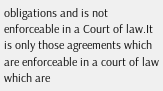obligations and is not enforceable in a Court of law.It is only those agreements which are enforceable in a court of law which are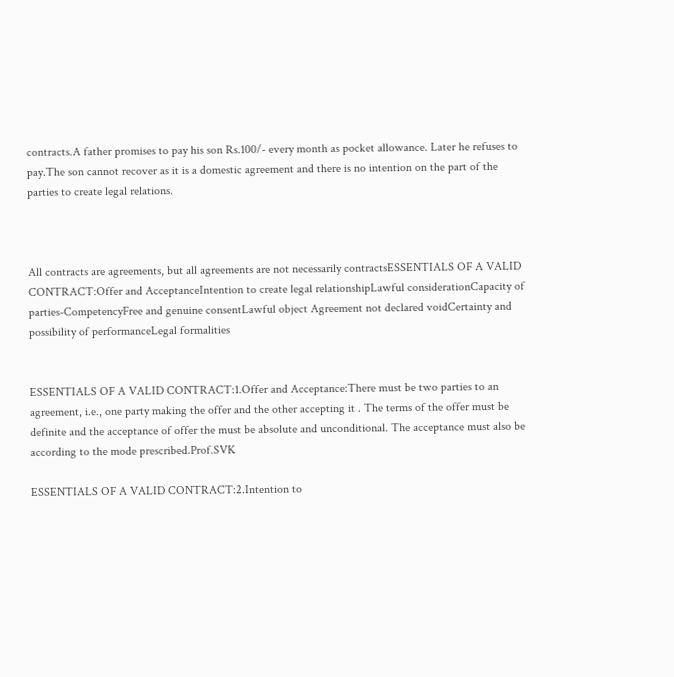contracts.A father promises to pay his son Rs.100/- every month as pocket allowance. Later he refuses to pay.The son cannot recover as it is a domestic agreement and there is no intention on the part of the parties to create legal relations.



All contracts are agreements, but all agreements are not necessarily contractsESSENTIALS OF A VALID CONTRACT:Offer and AcceptanceIntention to create legal relationshipLawful considerationCapacity of parties-CompetencyFree and genuine consentLawful object Agreement not declared voidCertainty and possibility of performanceLegal formalities


ESSENTIALS OF A VALID CONTRACT:1.Offer and Acceptance:There must be two parties to an agreement, i.e., one party making the offer and the other accepting it . The terms of the offer must be definite and the acceptance of offer the must be absolute and unconditional. The acceptance must also be according to the mode prescribed.Prof.SVK

ESSENTIALS OF A VALID CONTRACT:2.Intention to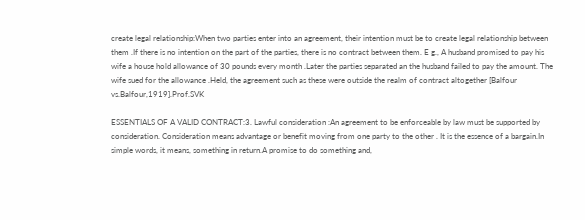create legal relationship:When two parties enter into an agreement, their intention must be to create legal relationship between them .If there is no intention on the part of the parties, there is no contract between them. E g., A husband promised to pay his wife a house hold allowance of 30 pounds every month .Later the parties separated an the husband failed to pay the amount. The wife sued for the allowance .Held, the agreement such as these were outside the realm of contract altogether [Balfour vs.Balfour,1919].Prof.SVK

ESSENTIALS OF A VALID CONTRACT:3. Lawful consideration :An agreement to be enforceable by law must be supported by consideration. Consideration means advantage or benefit moving from one party to the other . It is the essence of a bargain.In simple words, it means, something in return.A promise to do something and,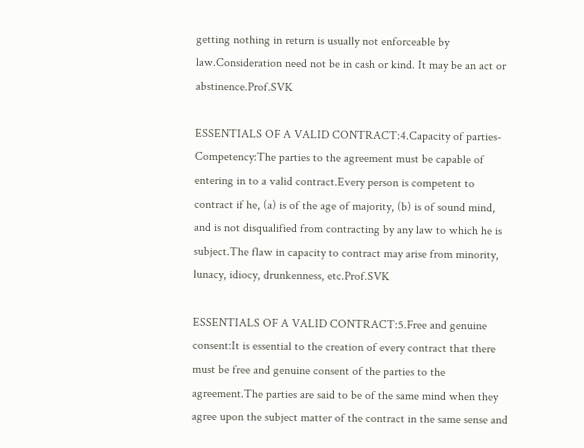getting nothing in return is usually not enforceable by law.Consideration need not be in cash or kind. It may be an act or abstinence.Prof.SVK

ESSENTIALS OF A VALID CONTRACT:4.Capacity of parties-Competency:The parties to the agreement must be capable of entering in to a valid contract.Every person is competent to contract if he, (a) is of the age of majority, (b) is of sound mind, and is not disqualified from contracting by any law to which he is subject.The flaw in capacity to contract may arise from minority, lunacy, idiocy, drunkenness, etc.Prof.SVK

ESSENTIALS OF A VALID CONTRACT:5.Free and genuine consent:It is essential to the creation of every contract that there must be free and genuine consent of the parties to the agreement.The parties are said to be of the same mind when they agree upon the subject matter of the contract in the same sense and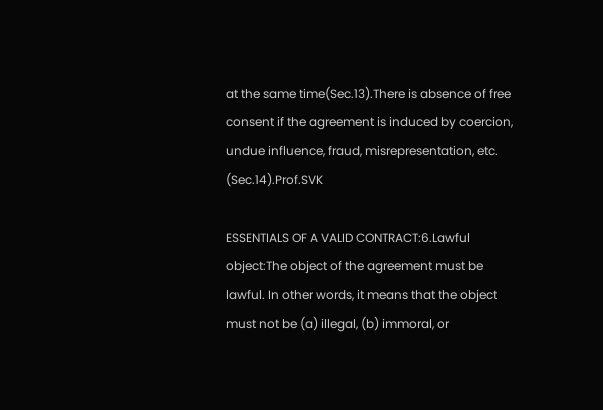at the same time(Sec.13).There is absence of free consent if the agreement is induced by coercion, undue influence, fraud, misrepresentation, etc. (Sec.14).Prof.SVK

ESSENTIALS OF A VALID CONTRACT:6.Lawful object:The object of the agreement must be lawful. In other words, it means that the object must not be (a) illegal, (b) immoral, or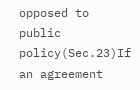opposed to public policy(Sec.23)If an agreement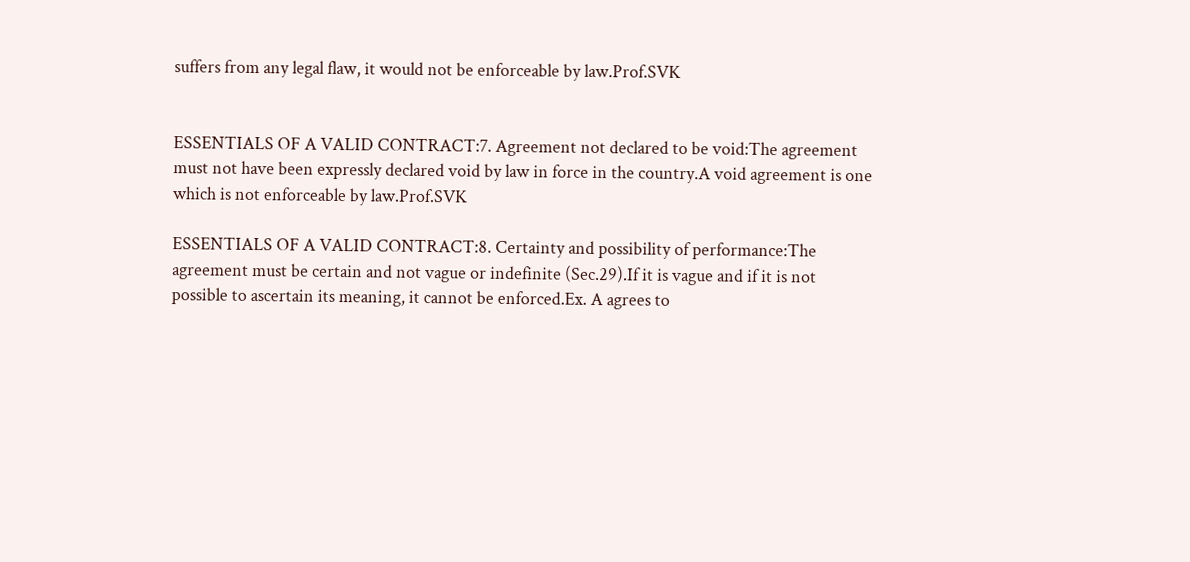suffers from any legal flaw, it would not be enforceable by law.Prof.SVK


ESSENTIALS OF A VALID CONTRACT:7. Agreement not declared to be void:The agreement must not have been expressly declared void by law in force in the country.A void agreement is one which is not enforceable by law.Prof.SVK

ESSENTIALS OF A VALID CONTRACT:8. Certainty and possibility of performance:The agreement must be certain and not vague or indefinite (Sec.29).If it is vague and if it is not possible to ascertain its meaning, it cannot be enforced.Ex. A agrees to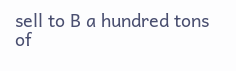sell to B a hundred tons of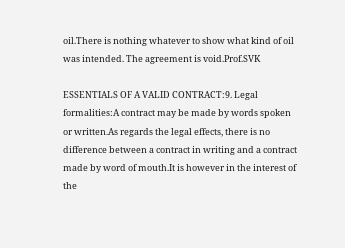oil.There is nothing whatever to show what kind of oil was intended. The agreement is void.Prof.SVK

ESSENTIALS OF A VALID CONTRACT:9. Legal formalities:A contract may be made by words spoken or written.As regards the legal effects, there is no difference between a contract in writing and a contract made by word of mouth.It is however in the interest of the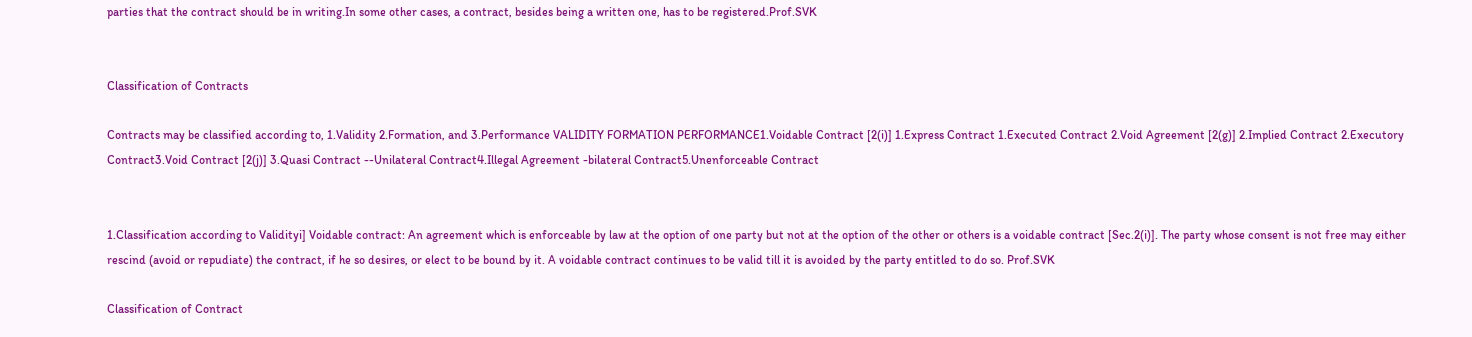parties that the contract should be in writing.In some other cases, a contract, besides being a written one, has to be registered.Prof.SVK


Classification of Contracts

Contracts may be classified according to, 1.Validity 2.Formation, and 3.Performance VALIDITY FORMATION PERFORMANCE1.Voidable Contract [2(i)] 1.Express Contract 1.Executed Contract 2.Void Agreement [2(g)] 2.Implied Contract 2.Executory Contract3.Void Contract [2(j)] 3.Quasi Contract --Unilateral Contract4.Illegal Agreement -bilateral Contract5.Unenforceable Contract


1.Classification according to Validityi] Voidable contract: An agreement which is enforceable by law at the option of one party but not at the option of the other or others is a voidable contract [Sec.2(i)]. The party whose consent is not free may either rescind (avoid or repudiate) the contract, if he so desires, or elect to be bound by it. A voidable contract continues to be valid till it is avoided by the party entitled to do so. Prof.SVK

Classification of Contract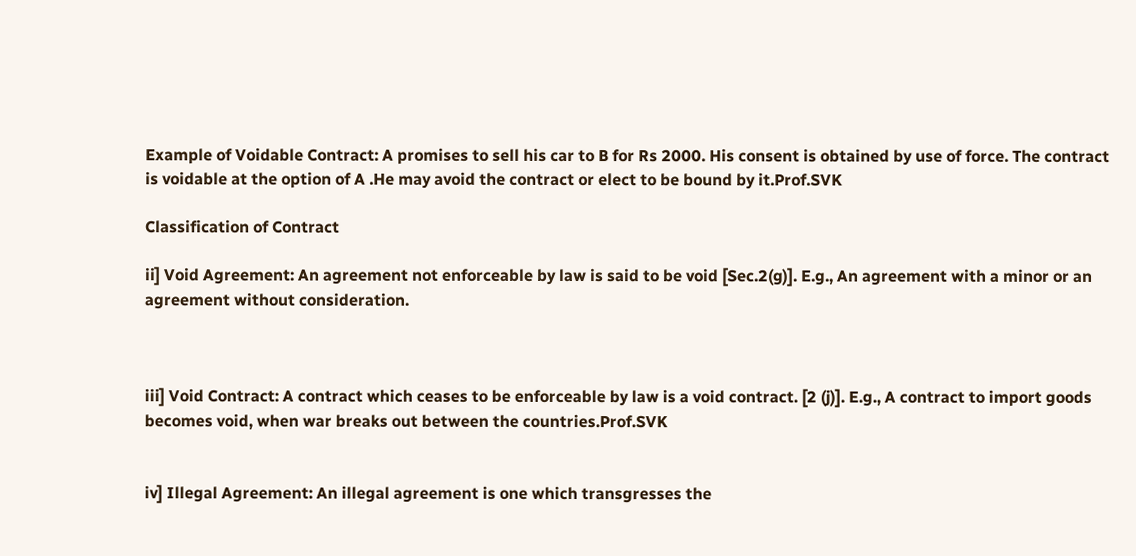Example of Voidable Contract: A promises to sell his car to B for Rs 2000. His consent is obtained by use of force. The contract is voidable at the option of A .He may avoid the contract or elect to be bound by it.Prof.SVK

Classification of Contract

ii] Void Agreement: An agreement not enforceable by law is said to be void [Sec.2(g)]. E.g., An agreement with a minor or an agreement without consideration.



iii] Void Contract: A contract which ceases to be enforceable by law is a void contract. [2 (j)]. E.g., A contract to import goods becomes void, when war breaks out between the countries.Prof.SVK


iv] Illegal Agreement: An illegal agreement is one which transgresses the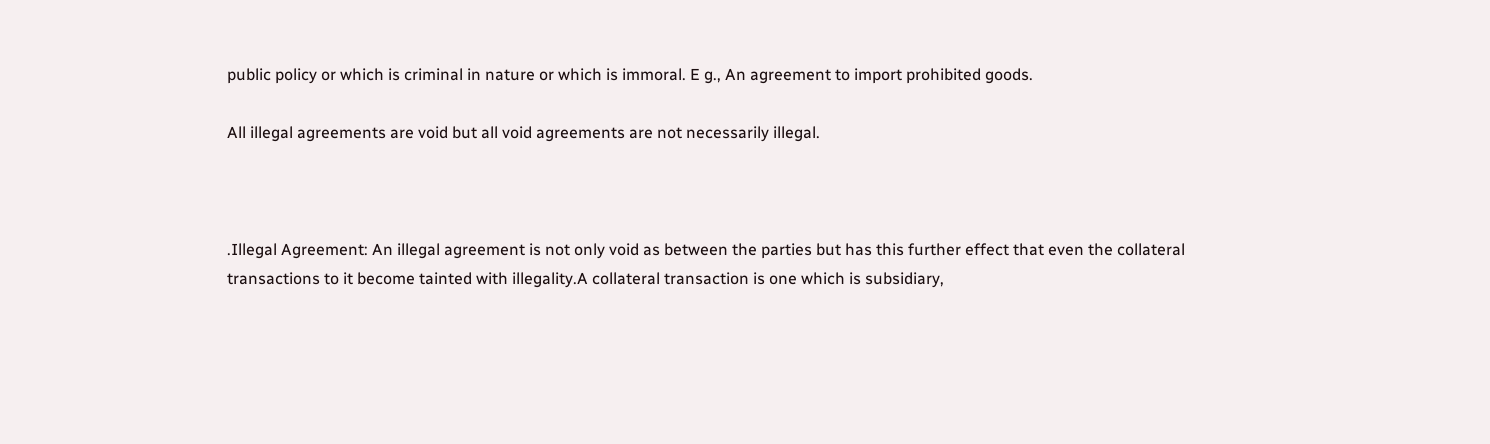public policy or which is criminal in nature or which is immoral. E g., An agreement to import prohibited goods.

All illegal agreements are void but all void agreements are not necessarily illegal.



.Illegal Agreement: An illegal agreement is not only void as between the parties but has this further effect that even the collateral transactions to it become tainted with illegality.A collateral transaction is one which is subsidiary,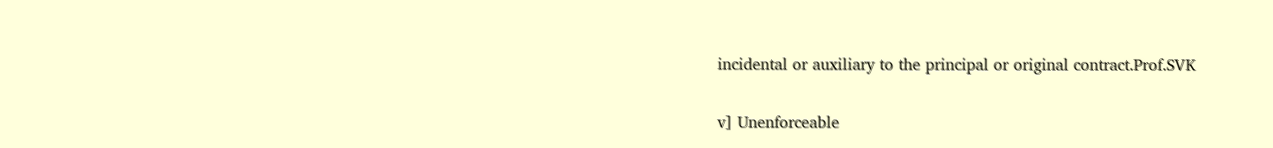incidental or auxiliary to the principal or original contract.Prof.SVK


v] Unenforceable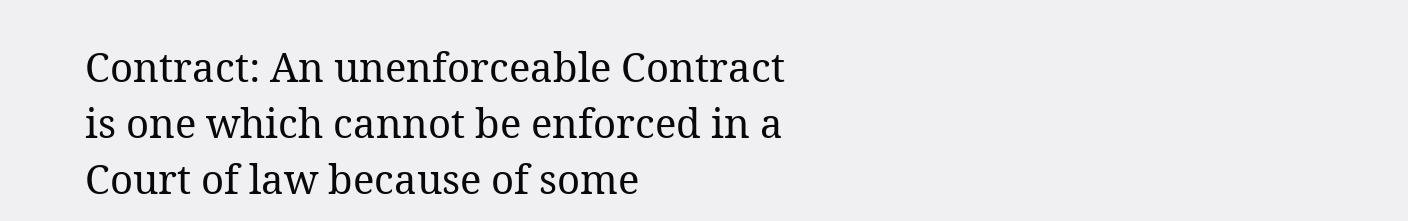Contract: An unenforceable Contract is one which cannot be enforced in a Court of law because of some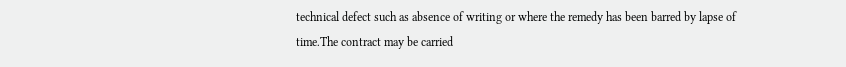technical defect such as absence of writing or where the remedy has been barred by lapse of time.The contract may be carried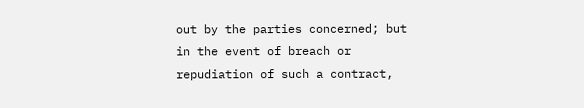out by the parties concerned; but in the event of breach or repudiation of such a contract,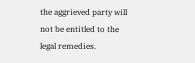the aggrieved party will not be entitled to the legal remedies.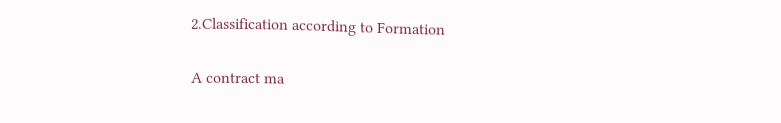2.Classification according to Formation

A contract ma